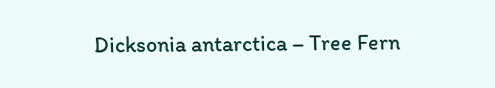Dicksonia antarctica – Tree Fern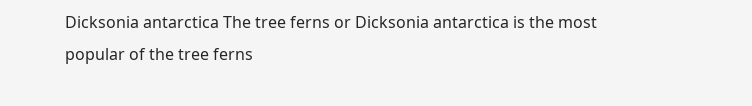Dicksonia antarctica The tree ferns or Dicksonia antarctica is the most popular of the tree ferns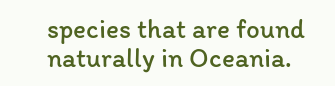species that are found naturally in Oceania.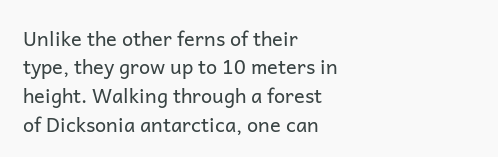Unlike the other ferns of their type, they grow up to 10 meters in height. Walking through a forest of Dicksonia antarctica, one can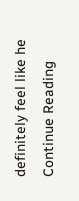definitely feel like he
Continue Reading